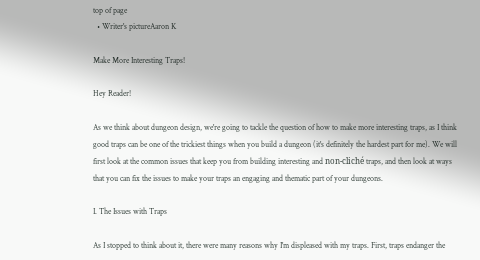top of page
  • Writer's pictureAaron K

Make More Interesting Traps!

Hey Reader!

As we think about dungeon design, we're going to tackle the question of how to make more interesting traps, as I think good traps can be one of the trickiest things when you build a dungeon (it's definitely the hardest part for me). We will first look at the common issues that keep you from building interesting and non-cliché traps, and then look at ways that you can fix the issues to make your traps an engaging and thematic part of your dungeons.

I. The Issues with Traps

As I stopped to think about it, there were many reasons why I'm displeased with my traps. First, traps endanger the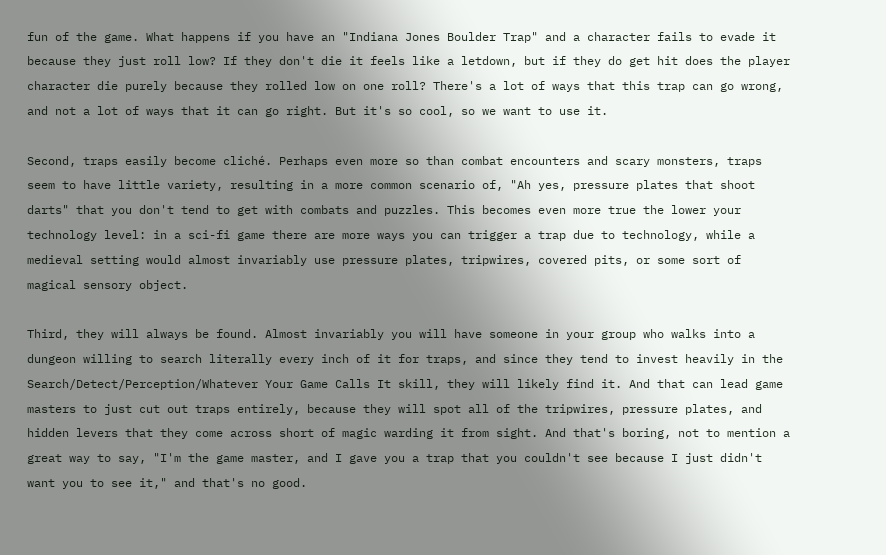fun of the game. What happens if you have an "Indiana Jones Boulder Trap" and a character fails to evade it because they just roll low? If they don't die it feels like a letdown, but if they do get hit does the player character die purely because they rolled low on one roll? There's a lot of ways that this trap can go wrong, and not a lot of ways that it can go right. But it's so cool, so we want to use it.

Second, traps easily become cliché. Perhaps even more so than combat encounters and scary monsters, traps seem to have little variety, resulting in a more common scenario of, "Ah yes, pressure plates that shoot darts" that you don't tend to get with combats and puzzles. This becomes even more true the lower your technology level: in a sci-fi game there are more ways you can trigger a trap due to technology, while a medieval setting would almost invariably use pressure plates, tripwires, covered pits, or some sort of magical sensory object.

Third, they will always be found. Almost invariably you will have someone in your group who walks into a dungeon willing to search literally every inch of it for traps, and since they tend to invest heavily in the Search/Detect/Perception/Whatever Your Game Calls It skill, they will likely find it. And that can lead game masters to just cut out traps entirely, because they will spot all of the tripwires, pressure plates, and hidden levers that they come across short of magic warding it from sight. And that's boring, not to mention a great way to say, "I'm the game master, and I gave you a trap that you couldn't see because I just didn't want you to see it," and that's no good.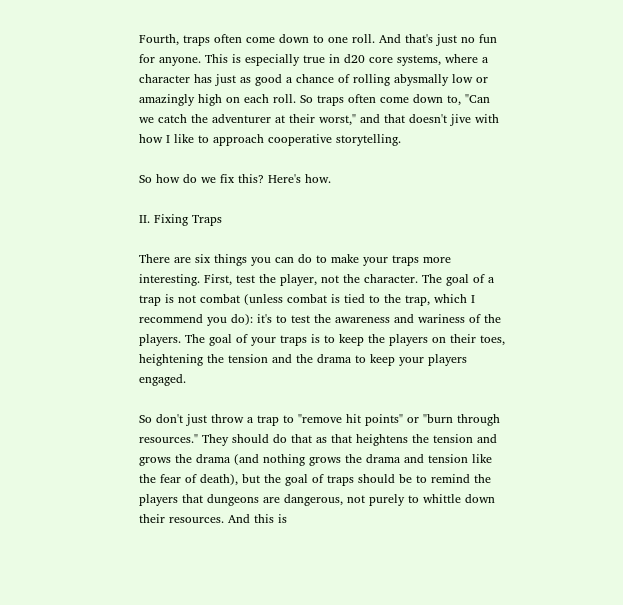Fourth, traps often come down to one roll. And that's just no fun for anyone. This is especially true in d20 core systems, where a character has just as good a chance of rolling abysmally low or amazingly high on each roll. So traps often come down to, "Can we catch the adventurer at their worst," and that doesn't jive with how I like to approach cooperative storytelling.

So how do we fix this? Here's how.

II. Fixing Traps

There are six things you can do to make your traps more interesting. First, test the player, not the character. The goal of a trap is not combat (unless combat is tied to the trap, which I recommend you do): it's to test the awareness and wariness of the players. The goal of your traps is to keep the players on their toes, heightening the tension and the drama to keep your players engaged.

So don't just throw a trap to "remove hit points" or "burn through resources." They should do that as that heightens the tension and grows the drama (and nothing grows the drama and tension like the fear of death), but the goal of traps should be to remind the players that dungeons are dangerous, not purely to whittle down their resources. And this is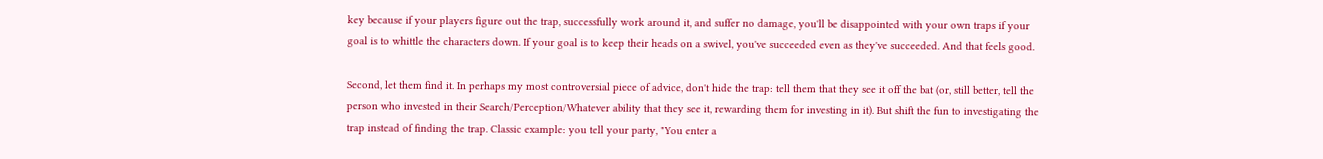key because if your players figure out the trap, successfully work around it, and suffer no damage, you'll be disappointed with your own traps if your goal is to whittle the characters down. If your goal is to keep their heads on a swivel, you've succeeded even as they've succeeded. And that feels good.

Second, let them find it. In perhaps my most controversial piece of advice, don't hide the trap: tell them that they see it off the bat (or, still better, tell the person who invested in their Search/Perception/Whatever ability that they see it, rewarding them for investing in it). But shift the fun to investigating the trap instead of finding the trap. Classic example: you tell your party, "You enter a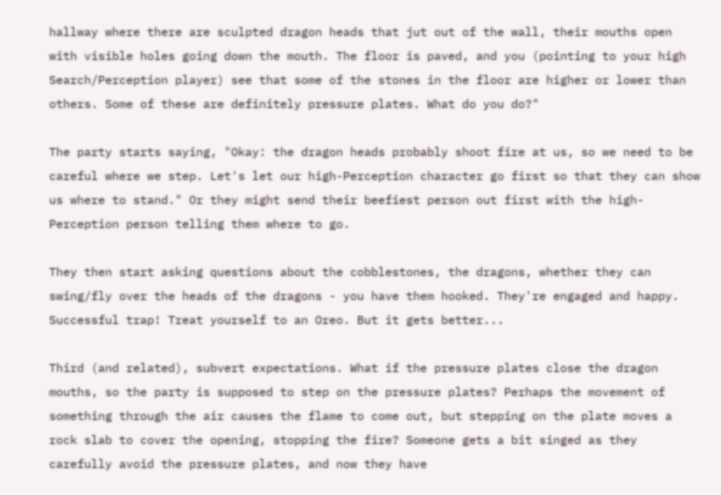hallway where there are sculpted dragon heads that jut out of the wall, their mouths open with visible holes going down the mouth. The floor is paved, and you (pointing to your high Search/Perception player) see that some of the stones in the floor are higher or lower than others. Some of these are definitely pressure plates. What do you do?"

The party starts saying, "Okay: the dragon heads probably shoot fire at us, so we need to be careful where we step. Let's let our high-Perception character go first so that they can show us where to stand." Or they might send their beefiest person out first with the high-Perception person telling them where to go.

They then start asking questions about the cobblestones, the dragons, whether they can swing/fly over the heads of the dragons - you have them hooked. They're engaged and happy. Successful trap! Treat yourself to an Oreo. But it gets better...

Third (and related), subvert expectations. What if the pressure plates close the dragon mouths, so the party is supposed to step on the pressure plates? Perhaps the movement of something through the air causes the flame to come out, but stepping on the plate moves a rock slab to cover the opening, stopping the fire? Someone gets a bit singed as they carefully avoid the pressure plates, and now they have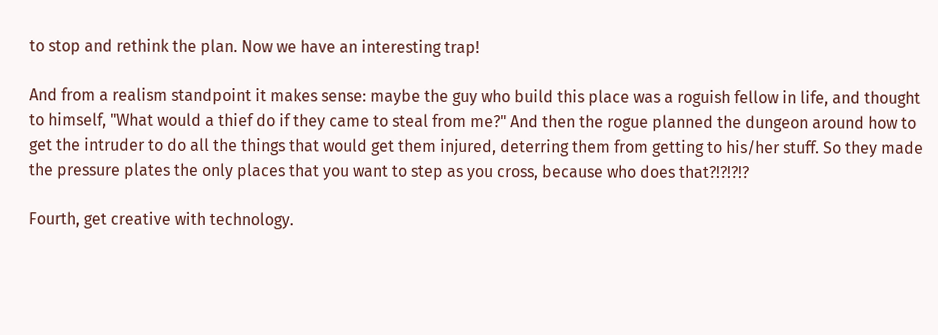to stop and rethink the plan. Now we have an interesting trap!

And from a realism standpoint it makes sense: maybe the guy who build this place was a roguish fellow in life, and thought to himself, "What would a thief do if they came to steal from me?" And then the rogue planned the dungeon around how to get the intruder to do all the things that would get them injured, deterring them from getting to his/her stuff. So they made the pressure plates the only places that you want to step as you cross, because who does that?!?!?!?

Fourth, get creative with technology.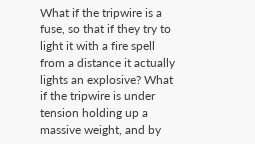What if the tripwire is a fuse, so that if they try to light it with a fire spell from a distance it actually lights an explosive? What if the tripwire is under tension holding up a massive weight, and by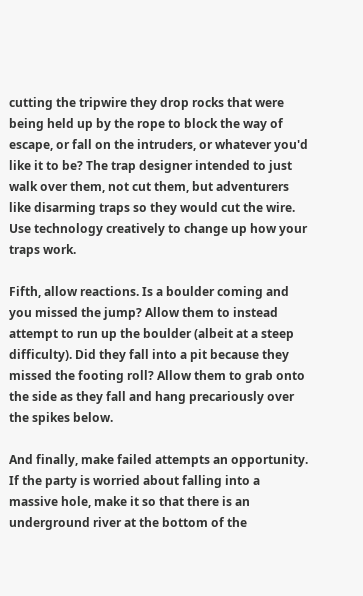cutting the tripwire they drop rocks that were being held up by the rope to block the way of escape, or fall on the intruders, or whatever you'd like it to be? The trap designer intended to just walk over them, not cut them, but adventurers like disarming traps so they would cut the wire. Use technology creatively to change up how your traps work.

Fifth, allow reactions. Is a boulder coming and you missed the jump? Allow them to instead attempt to run up the boulder (albeit at a steep difficulty). Did they fall into a pit because they missed the footing roll? Allow them to grab onto the side as they fall and hang precariously over the spikes below.

And finally, make failed attempts an opportunity. If the party is worried about falling into a massive hole, make it so that there is an underground river at the bottom of the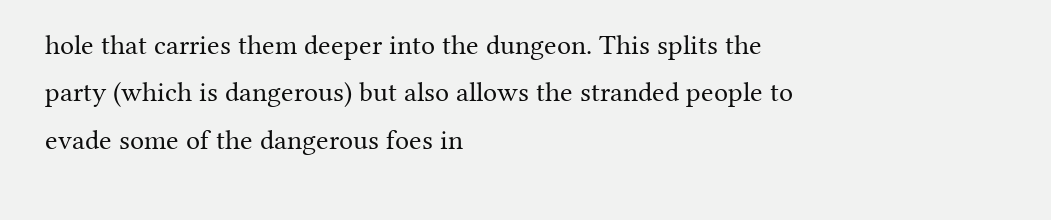hole that carries them deeper into the dungeon. This splits the party (which is dangerous) but also allows the stranded people to evade some of the dangerous foes in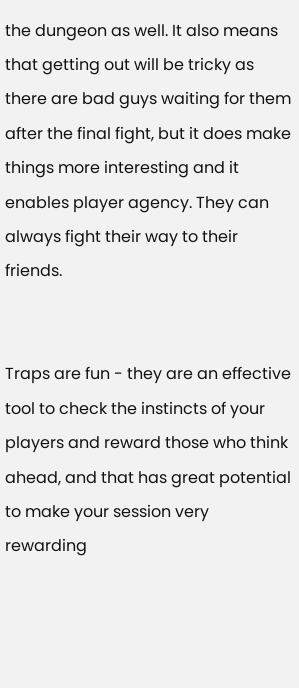the dungeon as well. It also means that getting out will be tricky as there are bad guys waiting for them after the final fight, but it does make things more interesting and it enables player agency. They can always fight their way to their friends.


Traps are fun - they are an effective tool to check the instincts of your players and reward those who think ahead, and that has great potential to make your session very rewarding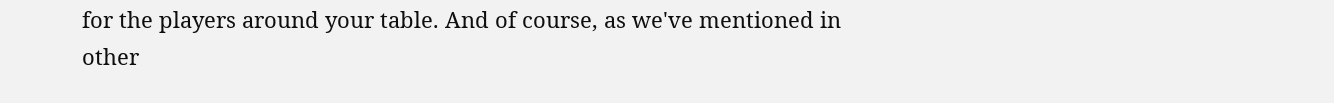for the players around your table. And of course, as we've mentioned in other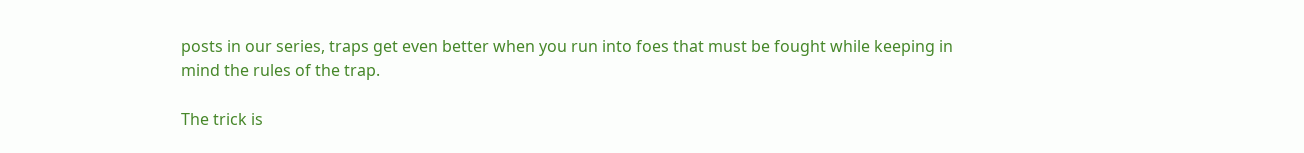posts in our series, traps get even better when you run into foes that must be fought while keeping in mind the rules of the trap.

The trick is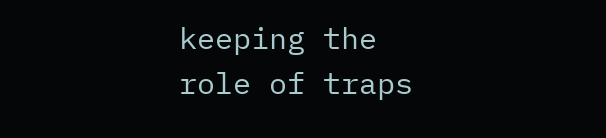keeping the role of traps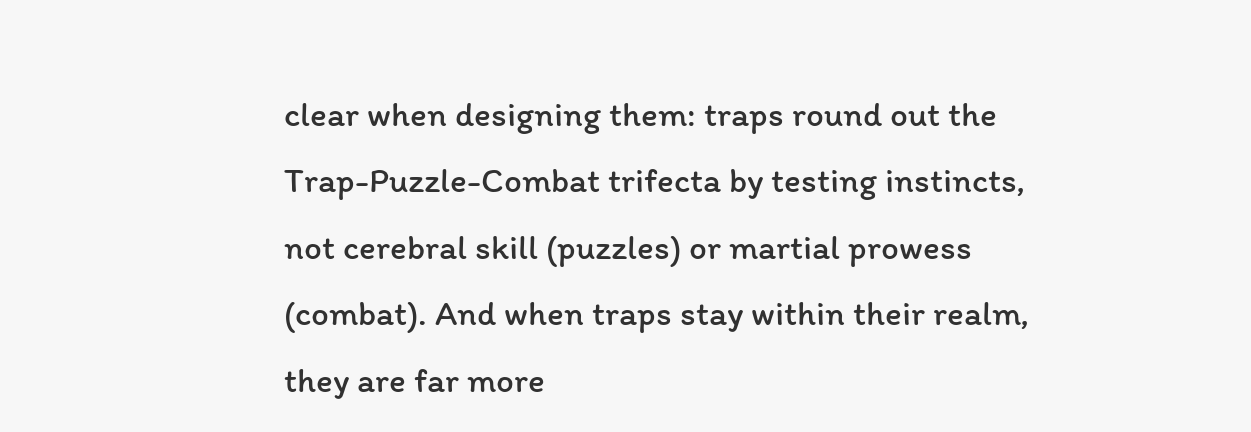clear when designing them: traps round out the Trap-Puzzle-Combat trifecta by testing instincts, not cerebral skill (puzzles) or martial prowess (combat). And when traps stay within their realm, they are far more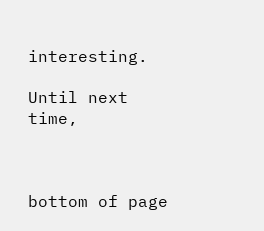interesting.

Until next time,



bottom of page